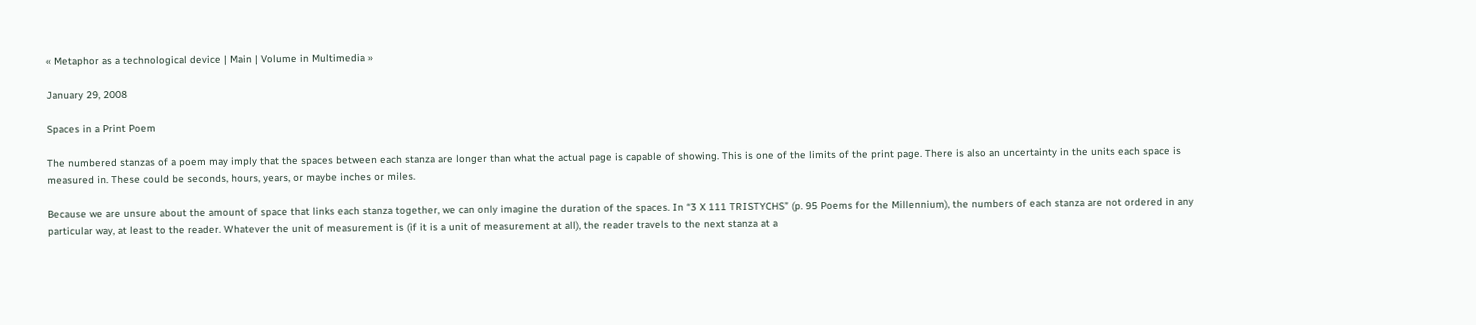« Metaphor as a technological device | Main | Volume in Multimedia »

January 29, 2008

Spaces in a Print Poem

The numbered stanzas of a poem may imply that the spaces between each stanza are longer than what the actual page is capable of showing. This is one of the limits of the print page. There is also an uncertainty in the units each space is measured in. These could be seconds, hours, years, or maybe inches or miles.

Because we are unsure about the amount of space that links each stanza together, we can only imagine the duration of the spaces. In “3 X 111 TRISTYCHS” (p. 95 Poems for the Millennium), the numbers of each stanza are not ordered in any particular way, at least to the reader. Whatever the unit of measurement is (if it is a unit of measurement at all), the reader travels to the next stanza at a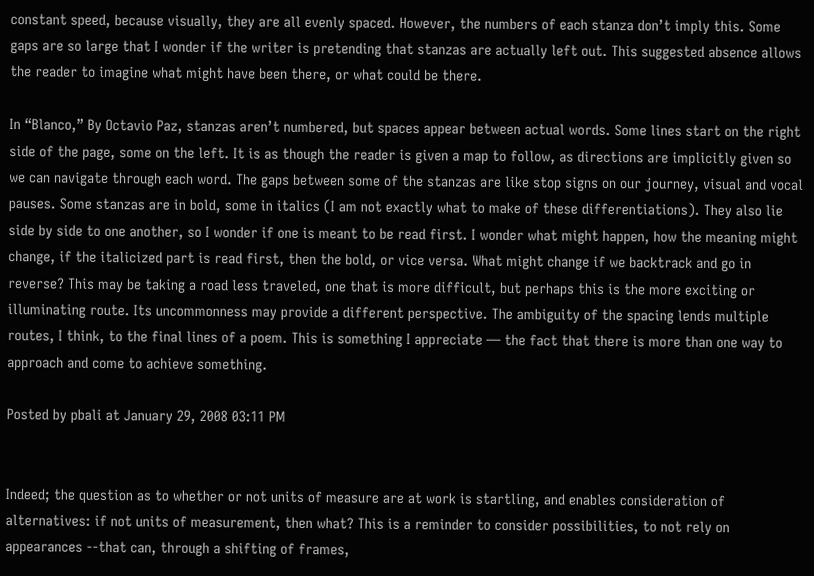constant speed, because visually, they are all evenly spaced. However, the numbers of each stanza don’t imply this. Some gaps are so large that I wonder if the writer is pretending that stanzas are actually left out. This suggested absence allows the reader to imagine what might have been there, or what could be there.

In “Blanco,” By Octavio Paz, stanzas aren’t numbered, but spaces appear between actual words. Some lines start on the right side of the page, some on the left. It is as though the reader is given a map to follow, as directions are implicitly given so we can navigate through each word. The gaps between some of the stanzas are like stop signs on our journey, visual and vocal pauses. Some stanzas are in bold, some in italics (I am not exactly what to make of these differentiations). They also lie side by side to one another, so I wonder if one is meant to be read first. I wonder what might happen, how the meaning might change, if the italicized part is read first, then the bold, or vice versa. What might change if we backtrack and go in reverse? This may be taking a road less traveled, one that is more difficult, but perhaps this is the more exciting or illuminating route. Its uncommonness may provide a different perspective. The ambiguity of the spacing lends multiple routes, I think, to the final lines of a poem. This is something I appreciate — the fact that there is more than one way to approach and come to achieve something.

Posted by pbali at January 29, 2008 03:11 PM


Indeed; the question as to whether or not units of measure are at work is startling, and enables consideration of alternatives: if not units of measurement, then what? This is a reminder to consider possibilities, to not rely on appearances --that can, through a shifting of frames,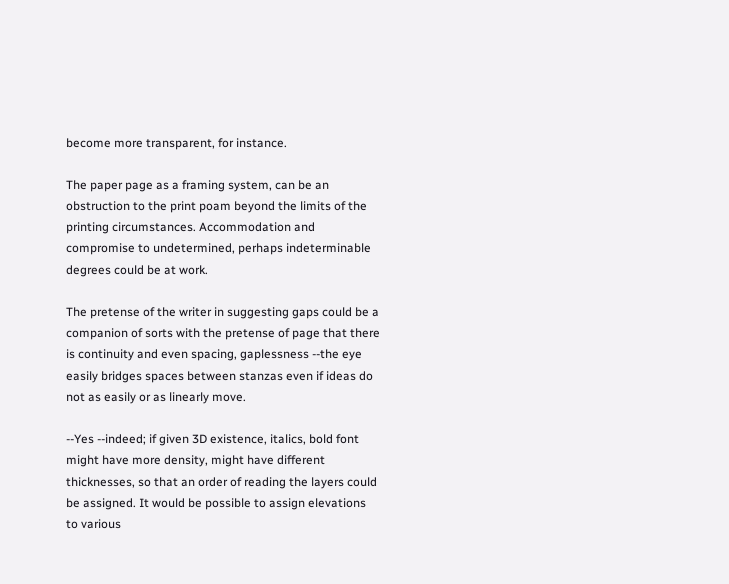become more transparent, for instance.

The paper page as a framing system, can be an obstruction to the print poam beyond the limits of the printing circumstances. Accommodation and compromise to undetermined, perhaps indeterminable degrees could be at work.

The pretense of the writer in suggesting gaps could be a companion of sorts with the pretense of page that there is continuity and even spacing, gaplessness --the eye easily bridges spaces between stanzas even if ideas do not as easily or as linearly move.

--Yes --indeed; if given 3D existence, italics, bold font might have more density, might have different thicknesses, so that an order of reading the layers could be assigned. It would be possible to assign elevations to various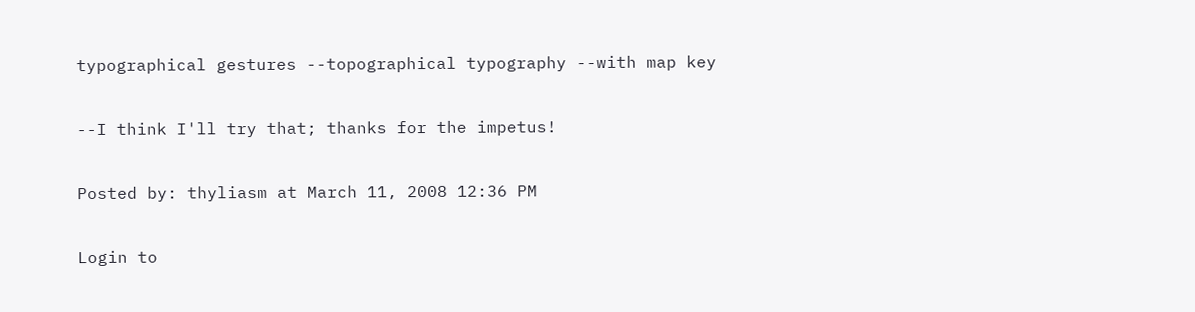typographical gestures --topographical typography --with map key

--I think I'll try that; thanks for the impetus!

Posted by: thyliasm at March 11, 2008 12:36 PM

Login to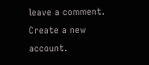leave a comment. Create a new account.